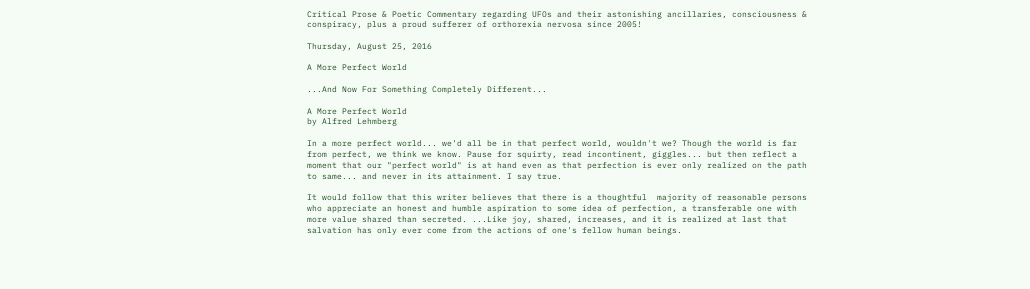Critical Prose & Poetic Commentary regarding UFOs and their astonishing ancillaries, consciousness & conspiracy, plus a proud sufferer of orthorexia nervosa since 2005!

Thursday, August 25, 2016

A More Perfect World

...And Now For Something Completely Different...

A More Perfect World
by Alfred Lehmberg

In a more perfect world... we'd all be in that perfect world, wouldn't we? Though the world is far from perfect, we think we know. Pause for squirty, read incontinent, giggles... but then reflect a moment that our "perfect world" is at hand even as that perfection is ever only realized on the path to same... and never in its attainment. I say true.

It would follow that this writer believes that there is a thoughtful  majority of reasonable persons who appreciate an honest and humble aspiration to some idea of perfection, a transferable one with more value shared than secreted. ...Like joy, shared, increases, and it is realized at last that salvation has only ever come from the actions of one's fellow human beings.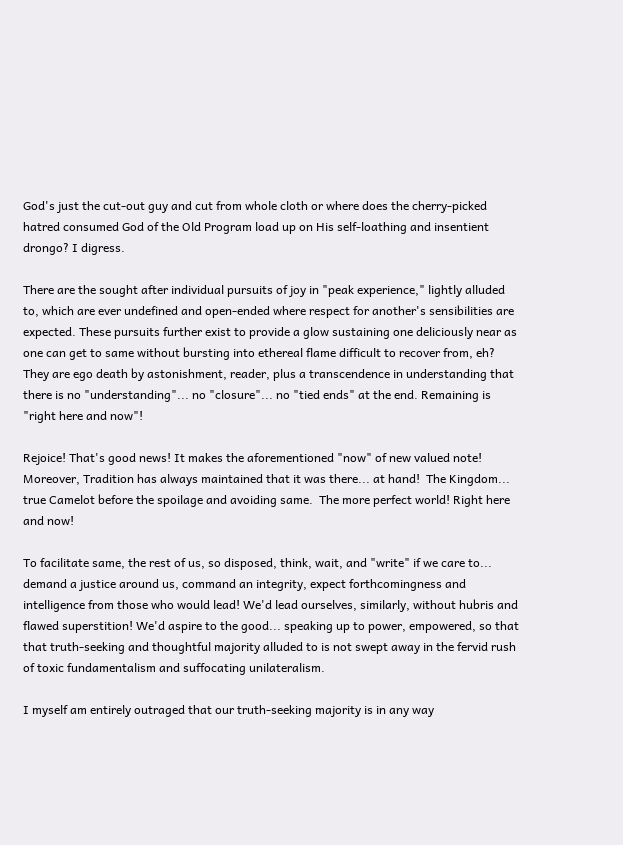God's just the cut-out guy and cut from whole cloth or where does the cherry-picked hatred consumed God of the Old Program load up on His self-loathing and insentient drongo? I digress.

There are the sought after individual pursuits of joy in "peak experience," lightly alluded to, which are ever undefined and open-ended where respect for another's sensibilities are expected. These pursuits further exist to provide a glow sustaining one deliciously near as one can get to same without bursting into ethereal flame difficult to recover from, eh?  They are ego death by astonishment, reader, plus a transcendence in understanding that there is no "understanding"... no "closure"... no "tied ends" at the end. Remaining is "right here and now"!

Rejoice! That's good news! It makes the aforementioned "now" of new valued note! Moreover, Tradition has always maintained that it was there... at hand!  The Kingdom... true Camelot before the spoilage and avoiding same.  The more perfect world! Right here and now!

To facilitate same, the rest of us, so disposed, think, wait, and "write" if we care to... demand a justice around us, command an integrity, expect forthcomingness and intelligence from those who would lead! We'd lead ourselves, similarly, without hubris and flawed superstition! We'd aspire to the good... speaking up to power, empowered, so that that truth-seeking and thoughtful majority alluded to is not swept away in the fervid rush of toxic fundamentalism and suffocating unilateralism.

I myself am entirely outraged that our truth-seeking majority is in any way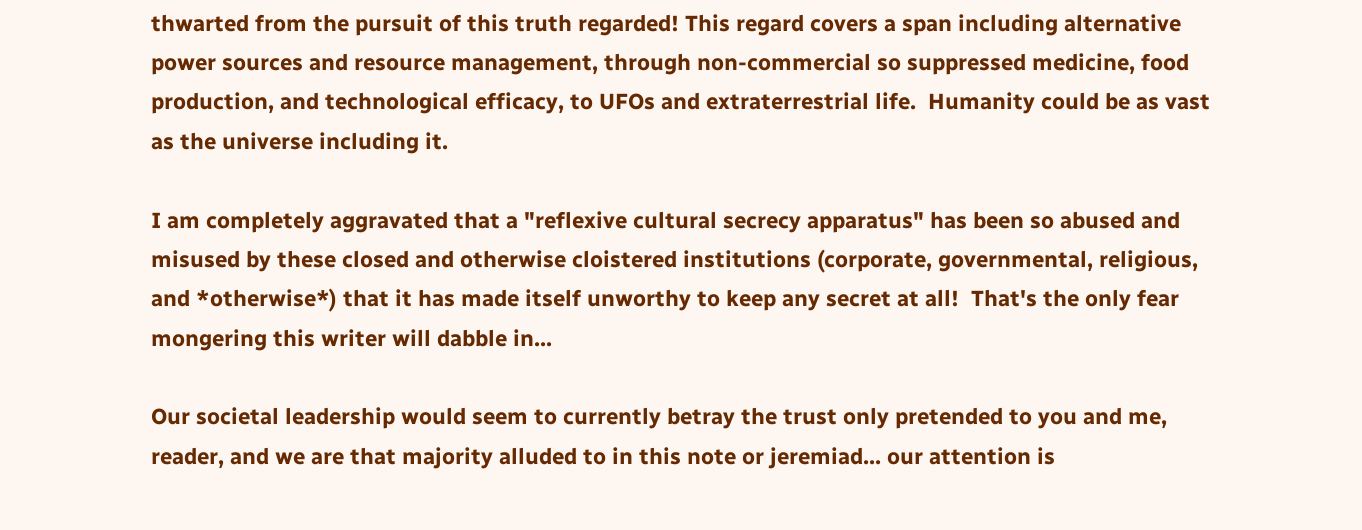thwarted from the pursuit of this truth regarded! This regard covers a span including alternative power sources and resource management, through non-commercial so suppressed medicine, food production, and technological efficacy, to UFOs and extraterrestrial life.  Humanity could be as vast as the universe including it.

I am completely aggravated that a "reflexive cultural secrecy apparatus" has been so abused and misused by these closed and otherwise cloistered institutions (corporate, governmental, religious, and *otherwise*) that it has made itself unworthy to keep any secret at all!  That's the only fear mongering this writer will dabble in...

Our societal leadership would seem to currently betray the trust only pretended to you and me, reader, and we are that majority alluded to in this note or jeremiad... our attention is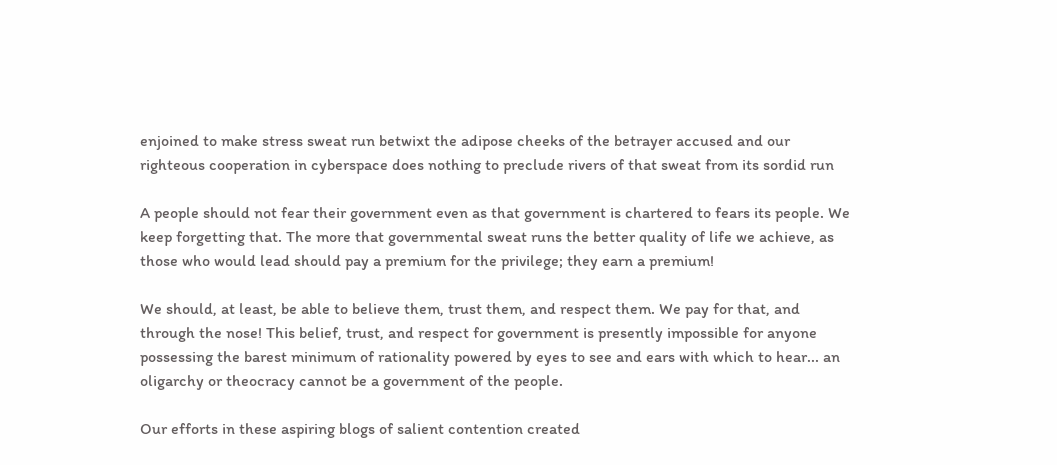enjoined to make stress sweat run betwixt the adipose cheeks of the betrayer accused and our righteous cooperation in cyberspace does nothing to preclude rivers of that sweat from its sordid run

A people should not fear their government even as that government is chartered to fears its people. We keep forgetting that. The more that governmental sweat runs the better quality of life we achieve, as those who would lead should pay a premium for the privilege; they earn a premium!

We should, at least, be able to believe them, trust them, and respect them. We pay for that, and through the nose! This belief, trust, and respect for government is presently impossible for anyone possessing the barest minimum of rationality powered by eyes to see and ears with which to hear... an oligarchy or theocracy cannot be a government of the people.

Our efforts in these aspiring blogs of salient contention created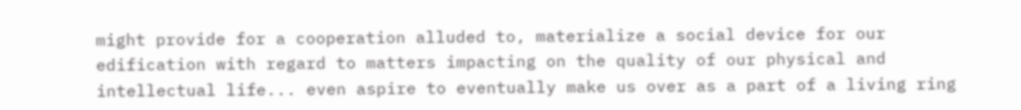might provide for a cooperation alluded to, materialize a social device for our edification with regard to matters impacting on the quality of our physical and intellectual life... even aspire to eventually make us over as a part of a living ring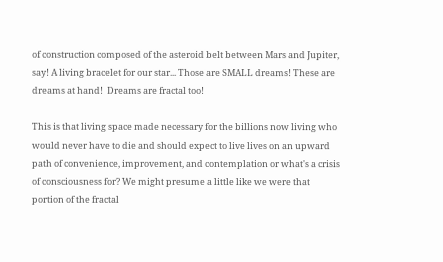of construction composed of the asteroid belt between Mars and Jupiter, say! A living bracelet for our star... Those are SMALL dreams! These are dreams at hand!  Dreams are fractal too!

This is that living space made necessary for the billions now living who would never have to die and should expect to live lives on an upward path of convenience, improvement, and contemplation or what's a crisis of consciousness for? We might presume a little like we were that portion of the fractal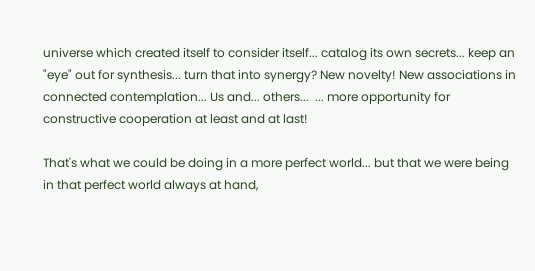universe which created itself to consider itself... catalog its own secrets... keep an "eye" out for synthesis... turn that into synergy? New novelty! New associations in connected contemplation... Us and... others...  ... more opportunity for constructive cooperation at least and at last!

That's what we could be doing in a more perfect world... but that we were being in that perfect world always at hand,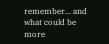remember... and what could be more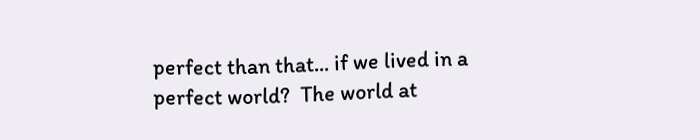perfect than that... if we lived in a perfect world?  The world at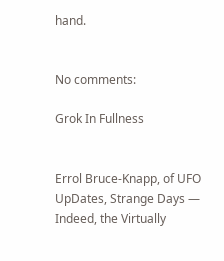hand.


No comments:

Grok In Fullness


Errol Bruce-Knapp, of UFO UpDates, Strange Days — Indeed, the Virtually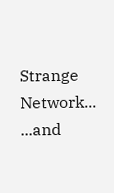Strange Network... ...and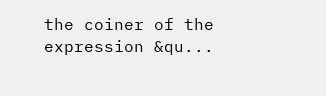the coiner of the expression &qu...